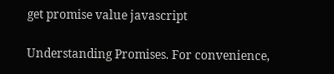get promise value javascript

Understanding Promises. For convenience,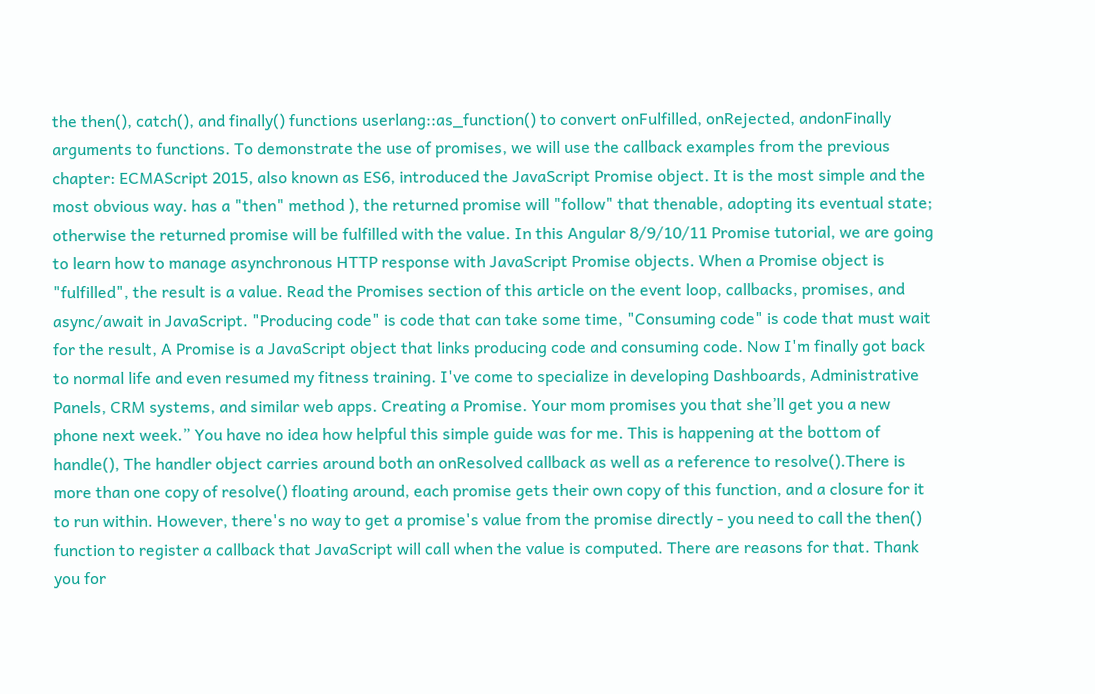the then(), catch(), and finally() functions userlang::as_function() to convert onFulfilled, onRejected, andonFinally arguments to functions. To demonstrate the use of promises, we will use the callback examples from the previous chapter: ECMAScript 2015, also known as ES6, introduced the JavaScript Promise object. It is the most simple and the most obvious way. has a "then" method ), the returned promise will "follow" that thenable, adopting its eventual state; otherwise the returned promise will be fulfilled with the value. In this Angular 8/9/10/11 Promise tutorial, we are going to learn how to manage asynchronous HTTP response with JavaScript Promise objects. When a Promise object is "fulfilled", the result is a value. Read the Promises section of this article on the event loop, callbacks, promises, and async/await in JavaScript. "Producing code" is code that can take some time, "Consuming code" is code that must wait for the result, A Promise is a JavaScript object that links producing code and consuming code. Now I'm finally got back to normal life and even resumed my fitness training. I've come to specialize in developing Dashboards, Administrative Panels, CRM systems, and similar web apps. Creating a Promise. Your mom promises you that she’ll get you a new phone next week.” You have no idea how helpful this simple guide was for me. This is happening at the bottom of handle(), The handler object carries around both an onResolved callback as well as a reference to resolve().There is more than one copy of resolve() floating around, each promise gets their own copy of this function, and a closure for it to run within. However, there's no way to get a promise's value from the promise directly - you need to call the then() function to register a callback that JavaScript will call when the value is computed. There are reasons for that. Thank you for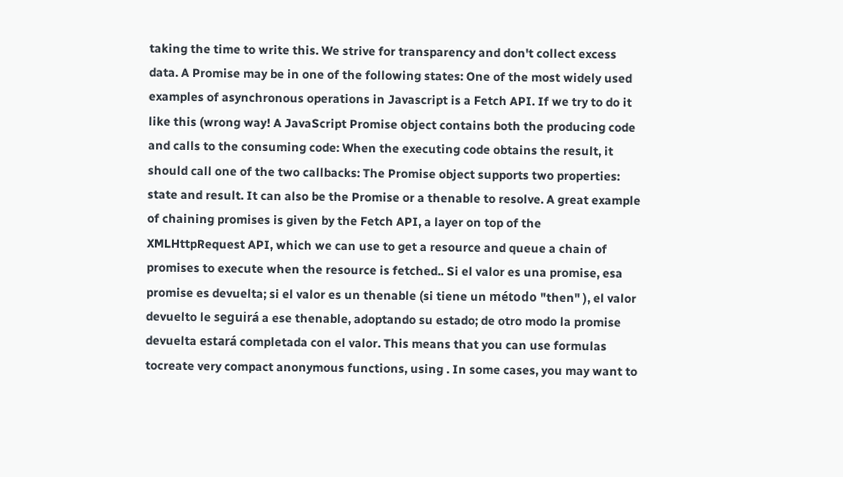taking the time to write this. We strive for transparency and don't collect excess data. A Promise may be in one of the following states: One of the most widely used examples of asynchronous operations in Javascript is a Fetch API. If we try to do it like this (wrong way! A JavaScript Promise object contains both the producing code and calls to the consuming code: When the executing code obtains the result, it should call one of the two callbacks: The Promise object supports two properties: state and result. It can also be the Promise or a thenable to resolve. A great example of chaining promises is given by the Fetch API, a layer on top of the XMLHttpRequest API, which we can use to get a resource and queue a chain of promises to execute when the resource is fetched.. Si el valor es una promise, esa promise es devuelta; si el valor es un thenable (si tiene un método "then" ), el valor devuelto le seguirá a ese thenable, adoptando su estado; de otro modo la promise devuelta estará completada con el valor. This means that you can use formulas tocreate very compact anonymous functions, using . In some cases, you may want to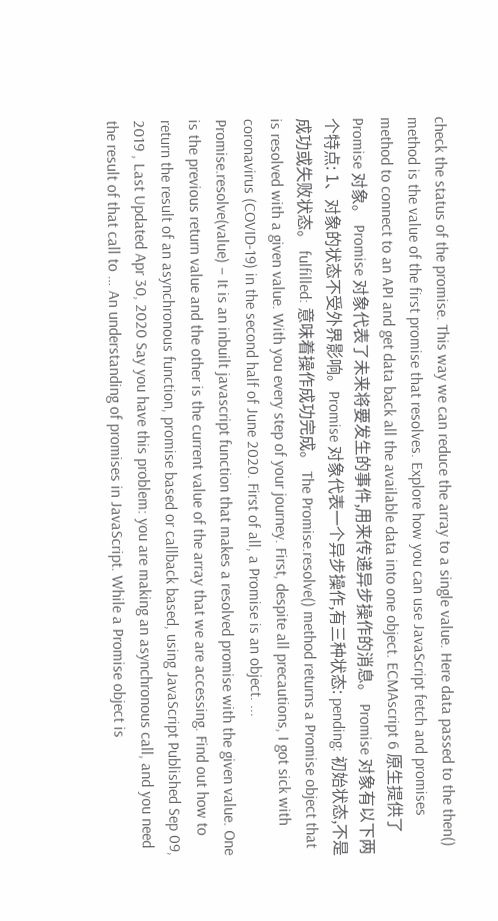check the status of the promise. This way we can reduce the array to a single value. Here data passed to the then() method is the value of the first promise that resolves. Explore how you can use JavaScript fetch and promises method to connect to an API and get data back all the available data into one object. ECMAscript 6 原生提供了 Promise 对象。 Promise 对象代表了未来将要发生的事件,用来传递异步操作的消息。 Promise 对象有以下两个特点: 1、对象的状态不受外界影响。Promise 对象代表一个异步操作,有三种状态: pending: 初始状态,不是成功或失败状态。 fulfilled: 意味着操作成功完成。 The Promise.resolve() method returns a Promise object that is resolved with a given value. With you every step of your journey. First, despite all precautions, I got sick with coronavirus (COVID-19) in the second half of June 2020. First of all, a Promise is an object. ... Promise.resolve(value) – It is an inbuilt javascript function that makes a resolved promise with the given value. One is the previous return value and the other is the current value of the array that we are accessing. Find out how to return the result of an asynchronous function, promise based or callback based, using JavaScript Published Sep 09, 2019 , Last Updated Apr 30, 2020 Say you have this problem: you are making an asynchronous call, and you need the result of that call to … An understanding of promises in JavaScript. While a Promise object is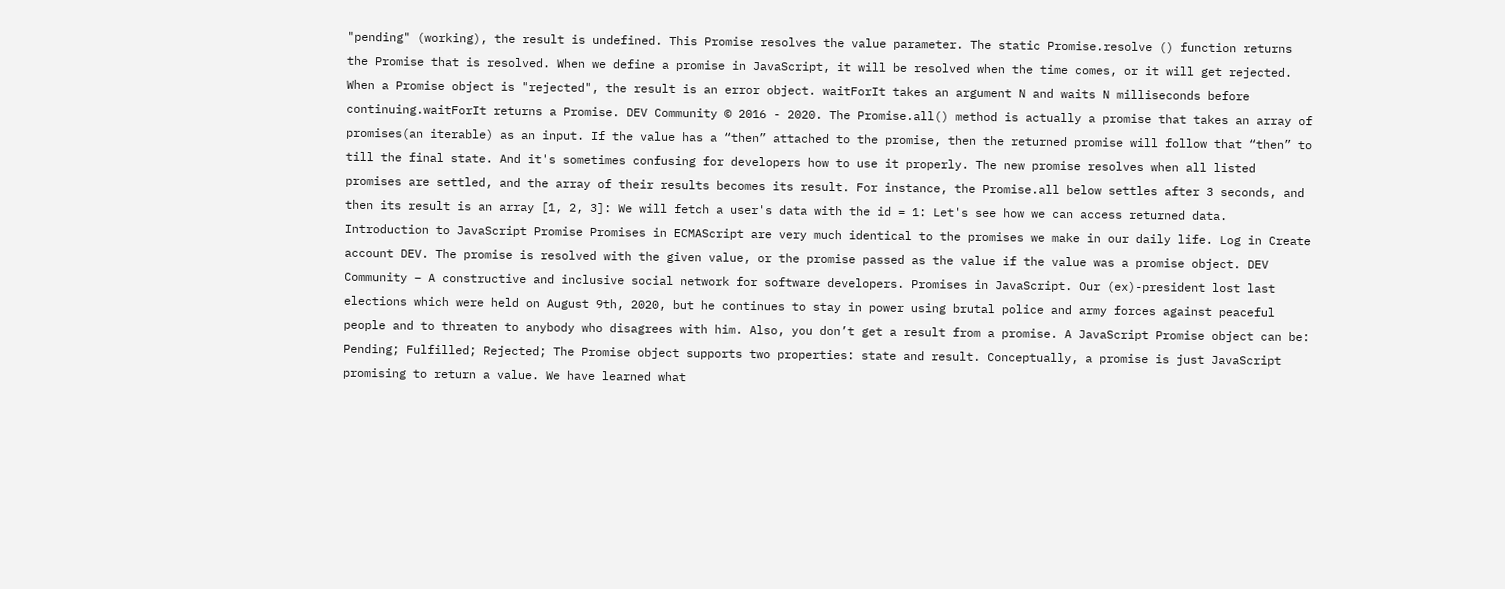"pending" (working), the result is undefined. This Promise resolves the value parameter. The static Promise.resolve () function returns the Promise that is resolved. When we define a promise in JavaScript, it will be resolved when the time comes, or it will get rejected. When a Promise object is "rejected", the result is an error object. waitForIt takes an argument N and waits N milliseconds before continuing.waitForIt returns a Promise. DEV Community © 2016 - 2020. The Promise.all() method is actually a promise that takes an array of promises(an iterable) as an input. If the value has a “then” attached to the promise, then the returned promise will follow that “then” to till the final state. And it's sometimes confusing for developers how to use it properly. The new promise resolves when all listed promises are settled, and the array of their results becomes its result. For instance, the Promise.all below settles after 3 seconds, and then its result is an array [1, 2, 3]: We will fetch a user's data with the id = 1: Let's see how we can access returned data. Introduction to JavaScript Promise Promises in ECMAScript are very much identical to the promises we make in our daily life. Log in Create account DEV. The promise is resolved with the given value, or the promise passed as the value if the value was a promise object. DEV Community – A constructive and inclusive social network for software developers. Promises in JavaScript. Our (ex)-president lost last elections which were held on August 9th, 2020, but he continues to stay in power using brutal police and army forces against peaceful people and to threaten to anybody who disagrees with him. Also, you don’t get a result from a promise. A JavaScript Promise object can be: Pending; Fulfilled; Rejected; The Promise object supports two properties: state and result. Conceptually, a promise is just JavaScript promising to return a value. We have learned what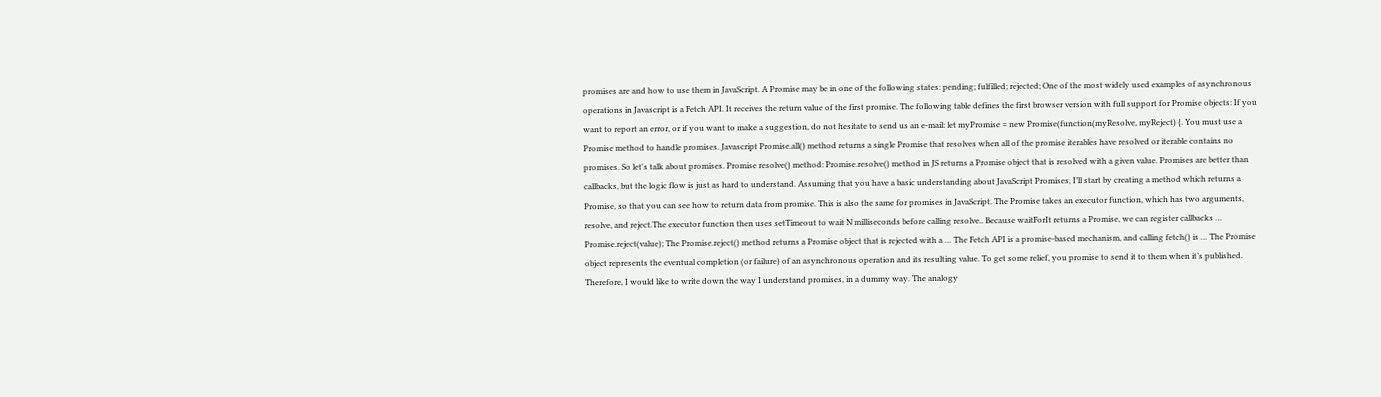promises are and how to use them in JavaScript. A Promise may be in one of the following states: pending; fulfilled; rejected; One of the most widely used examples of asynchronous operations in Javascript is a Fetch API. It receives the return value of the first promise. The following table defines the first browser version with full support for Promise objects: If you want to report an error, or if you want to make a suggestion, do not hesitate to send us an e-mail: let myPromise = new Promise(function(myResolve, myReject) {. You must use a Promise method to handle promises. Javascript Promise.all() method returns a single Promise that resolves when all of the promise iterables have resolved or iterable contains no promises. So let's talk about promises. Promise resolve() method: Promise.resolve() method in JS returns a Promise object that is resolved with a given value. Promises are better than callbacks, but the logic flow is just as hard to understand. Assuming that you have a basic understanding about JavaScript Promises, I’ll start by creating a method which returns a Promise, so that you can see how to return data from promise. This is also the same for promises in JavaScript. The Promise takes an executor function, which has two arguments, resolve, and reject.The executor function then uses setTimeout to wait N milliseconds before calling resolve.. Because waitForIt returns a Promise, we can register callbacks … Promise.reject(value); The Promise.reject() method returns a Promise object that is rejected with a … The Fetch API is a promise-based mechanism, and calling fetch() is … The Promise object represents the eventual completion (or failure) of an asynchronous operation and its resulting value. To get some relief, you promise to send it to them when it’s published. Therefore, I would like to write down the way I understand promises, in a dummy way. The analogy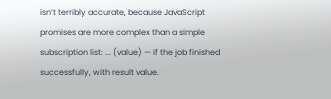isn’t terribly accurate, because JavaScript promises are more complex than a simple subscription list: ... (value) — if the job finished successfully, with result value.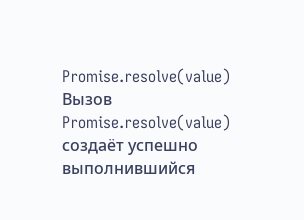Promise.resolve(value) Вызов Promise.resolve(value) создаёт успешно выполнившийся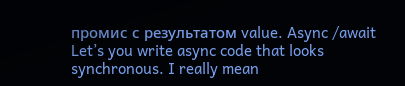промис с результатом value. Async /await Let’s you write async code that looks synchronous. I really mean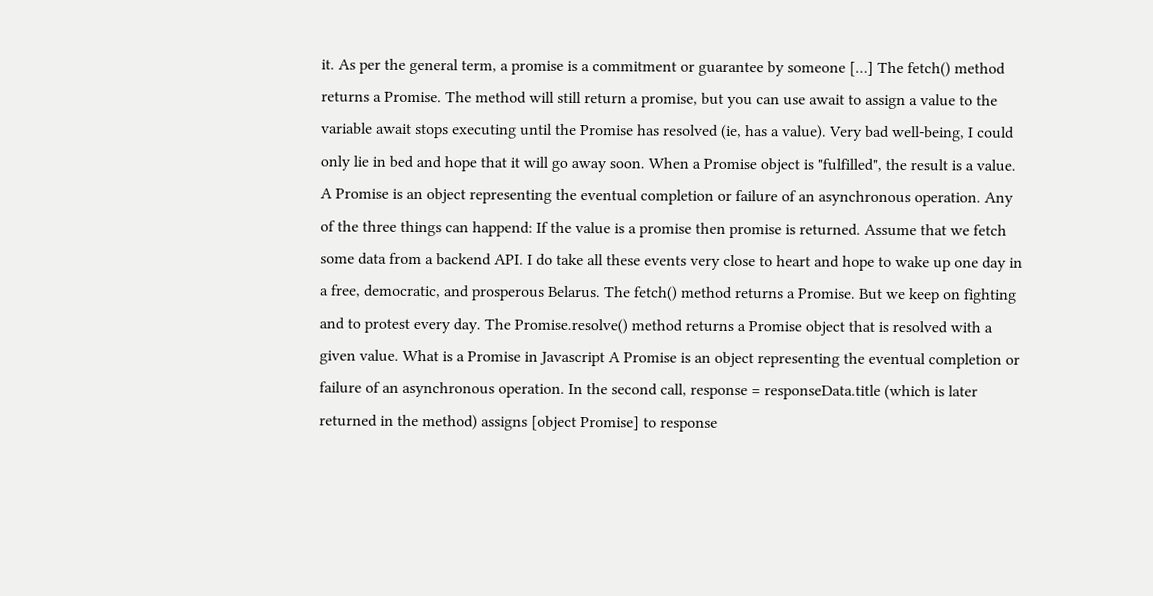it. As per the general term, a promise is a commitment or guarantee by someone […] The fetch() method returns a Promise. The method will still return a promise, but you can use await to assign a value to the variable await stops executing until the Promise has resolved (ie, has a value). Very bad well-being, I could only lie in bed and hope that it will go away soon. When a Promise object is "fulfilled", the result is a value. A Promise is an object representing the eventual completion or failure of an asynchronous operation. Any of the three things can happend: If the value is a promise then promise is returned. Assume that we fetch some data from a backend API. I do take all these events very close to heart and hope to wake up one day in a free, democratic, and prosperous Belarus. The fetch() method returns a Promise. But we keep on fighting and to protest every day. The Promise.resolve() method returns a Promise object that is resolved with a given value. What is a Promise in Javascript A Promise is an object representing the eventual completion or failure of an asynchronous operation. In the second call, response = responseData.title (which is later returned in the method) assigns [object Promise] to response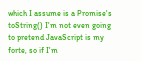which I assume is a Promise's toString() I'm not even going to pretend JavaScript is my forte, so if I'm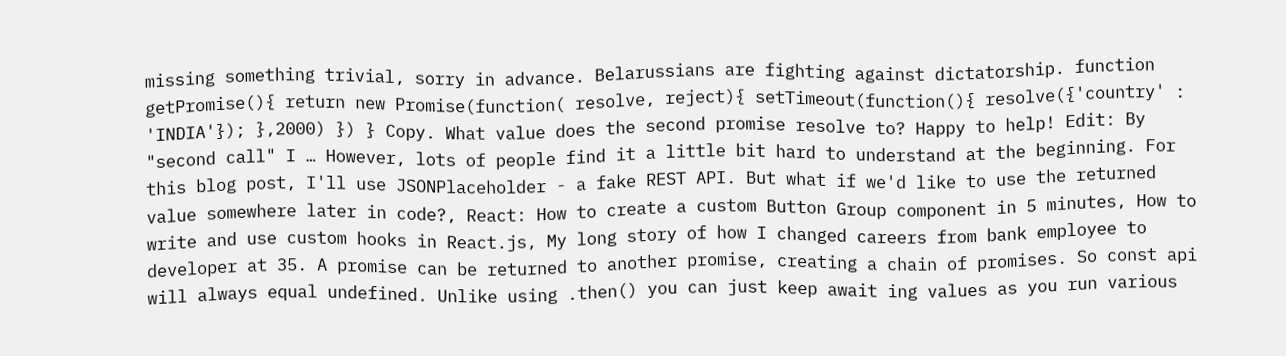missing something trivial, sorry in advance. Belarussians are fighting against dictatorship. function getPromise(){ return new Promise(function( resolve, reject){ setTimeout(function(){ resolve({'country' : 'INDIA'}); },2000) }) } Copy. What value does the second promise resolve to? Happy to help! Edit: By "second call" I … However, lots of people find it a little bit hard to understand at the beginning. For this blog post, I'll use JSONPlaceholder - a fake REST API. But what if we'd like to use the returned value somewhere later in code?, React: How to create a custom Button Group component in 5 minutes, How to write and use custom hooks in React.js, My long story of how I changed careers from bank employee to developer at 35. A promise can be returned to another promise, creating a chain of promises. So const api will always equal undefined. Unlike using .then() you can just keep await ing values as you run various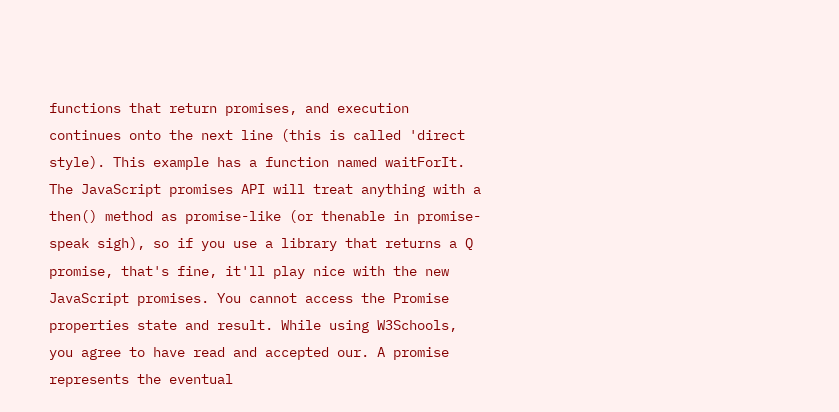functions that return promises, and execution continues onto the next line (this is called 'direct style). This example has a function named waitForIt. The JavaScript promises API will treat anything with a then() method as promise-like (or thenable in promise-speak sigh), so if you use a library that returns a Q promise, that's fine, it'll play nice with the new JavaScript promises. You cannot access the Promise properties state and result. While using W3Schools, you agree to have read and accepted our. A promise represents the eventual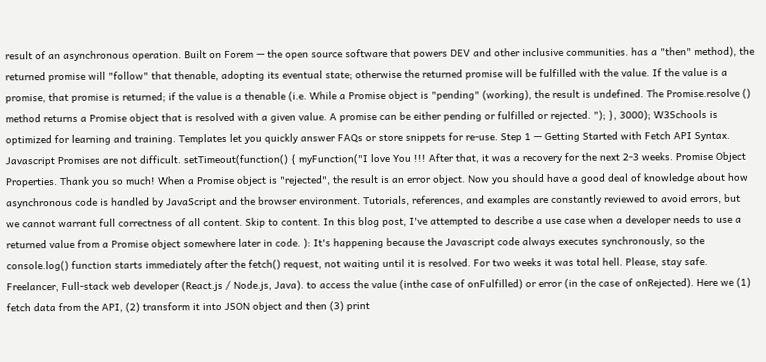result of an asynchronous operation. Built on Forem — the open source software that powers DEV and other inclusive communities. has a "then" method), the returned promise will "follow" that thenable, adopting its eventual state; otherwise the returned promise will be fulfilled with the value. If the value is a promise, that promise is returned; if the value is a thenable (i.e. While a Promise object is "pending" (working), the result is undefined. The Promise.resolve () method returns a Promise object that is resolved with a given value. A promise can be either pending or fulfilled or rejected. "); }, 3000); W3Schools is optimized for learning and training. Templates let you quickly answer FAQs or store snippets for re-use. Step 1 — Getting Started with Fetch API Syntax. Javascript Promises are not difficult. setTimeout(function() { myFunction("I love You !!! After that, it was a recovery for the next 2-3 weeks. Promise Object Properties. Thank you so much! When a Promise object is "rejected", the result is an error object. Now you should have a good deal of knowledge about how asynchronous code is handled by JavaScript and the browser environment. Tutorials, references, and examples are constantly reviewed to avoid errors, but we cannot warrant full correctness of all content. Skip to content. In this blog post, I've attempted to describe a use case when a developer needs to use a returned value from a Promise object somewhere later in code. ): It's happening because the Javascript code always executes synchronously, so the console.log() function starts immediately after the fetch() request, not waiting until it is resolved. For two weeks it was total hell. Please, stay safe. Freelancer, Full-stack web developer (React.js / Node.js, Java). to access the value (inthe case of onFulfilled) or error (in the case of onRejected). Here we (1) fetch data from the API, (2) transform it into JSON object and then (3) print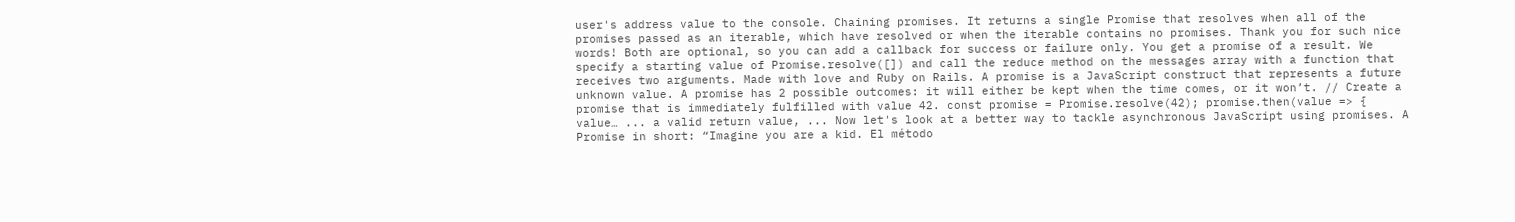user's address value to the console. Chaining promises. It returns a single Promise that resolves when all of the promises passed as an iterable, which have resolved or when the iterable contains no promises. Thank you for such nice words! Both are optional, so you can add a callback for success or failure only. You get a promise of a result. We specify a starting value of Promise.resolve([]) and call the reduce method on the messages array with a function that receives two arguments. Made with love and Ruby on Rails. A promise is a JavaScript construct that represents a future unknown value. A promise has 2 possible outcomes: it will either be kept when the time comes, or it won’t. // Create a promise that is immediately fulfilled with value 42. const promise = Promise.resolve(42); promise.then(value => { value… ... a valid return value, ... Now let's look at a better way to tackle asynchronous JavaScript using promises. A Promise in short: “Imagine you are a kid. El método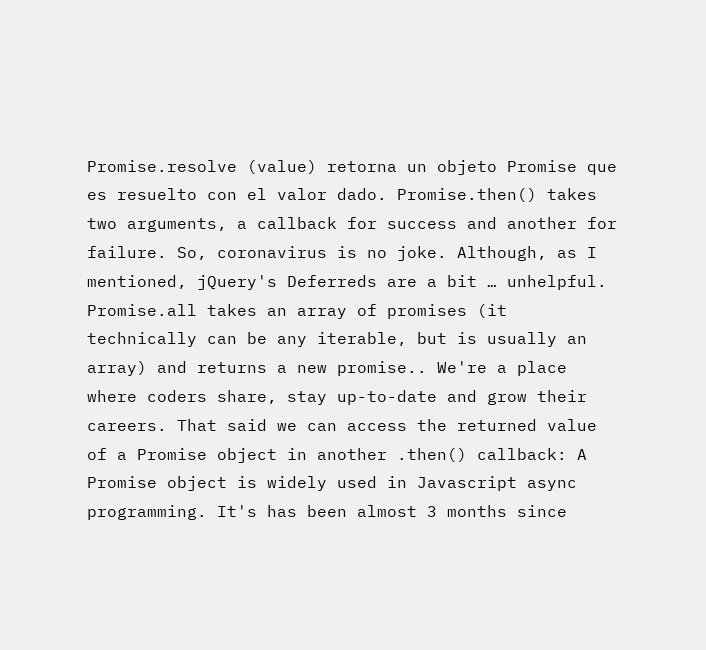Promise.resolve (value) retorna un objeto Promise que es resuelto con el valor dado. Promise.then() takes two arguments, a callback for success and another for failure. So, coronavirus is no joke. Although, as I mentioned, jQuery's Deferreds are a bit … unhelpful. Promise.all takes an array of promises (it technically can be any iterable, but is usually an array) and returns a new promise.. We're a place where coders share, stay up-to-date and grow their careers. That said we can access the returned value of a Promise object in another .then() callback: A Promise object is widely used in Javascript async programming. It's has been almost 3 months since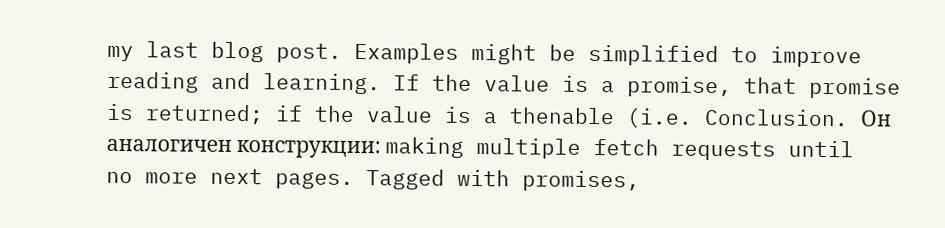my last blog post. Examples might be simplified to improve reading and learning. If the value is a promise, that promise is returned; if the value is a thenable (i.e. Conclusion. Он аналогичен конструкции: making multiple fetch requests until no more next pages. Tagged with promises,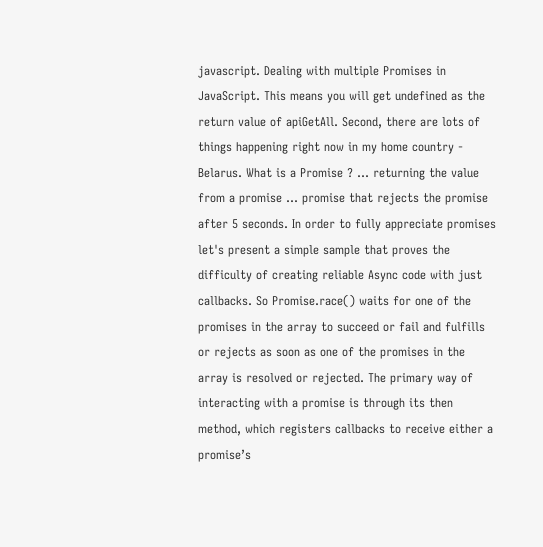javascript. Dealing with multiple Promises in JavaScript. This means you will get undefined as the return value of apiGetAll. Second, there are lots of things happening right now in my home country - Belarus. What is a Promise ? ... returning the value from a promise ... promise that rejects the promise after 5 seconds. In order to fully appreciate promises let's present a simple sample that proves the difficulty of creating reliable Async code with just callbacks. So Promise.race() waits for one of the promises in the array to succeed or fail and fulfills or rejects as soon as one of the promises in the array is resolved or rejected. The primary way of interacting with a promise is through its then method, which registers callbacks to receive either a promise’s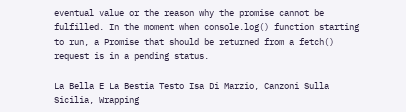eventual value or the reason why the promise cannot be fulfilled. In the moment when console.log() function starting to run, a Promise that should be returned from a fetch() request is in a pending status.

La Bella E La Bestia Testo Isa Di Marzio, Canzoni Sulla Sicilia, Wrapping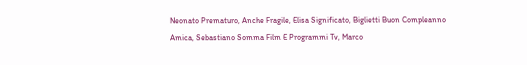Neonato Prematuro, Anche Fragile, Elisa Significato, Biglietti Buon Compleanno Amica, Sebastiano Somma Film E Programmi Tv, Marco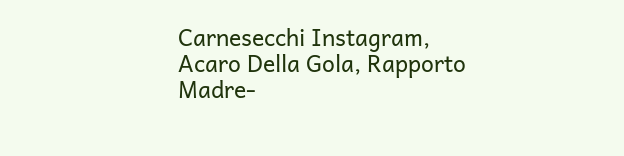Carnesecchi Instagram, Acaro Della Gola, Rapporto Madre-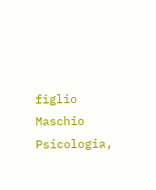figlio Maschio Psicologia,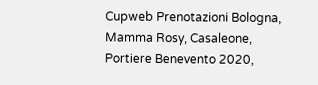Cupweb Prenotazioni Bologna, Mamma Rosy, Casaleone, Portiere Benevento 2020,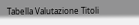Tabella Valutazione Titoli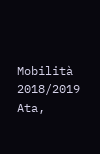Mobilità 2018/2019 Ata,